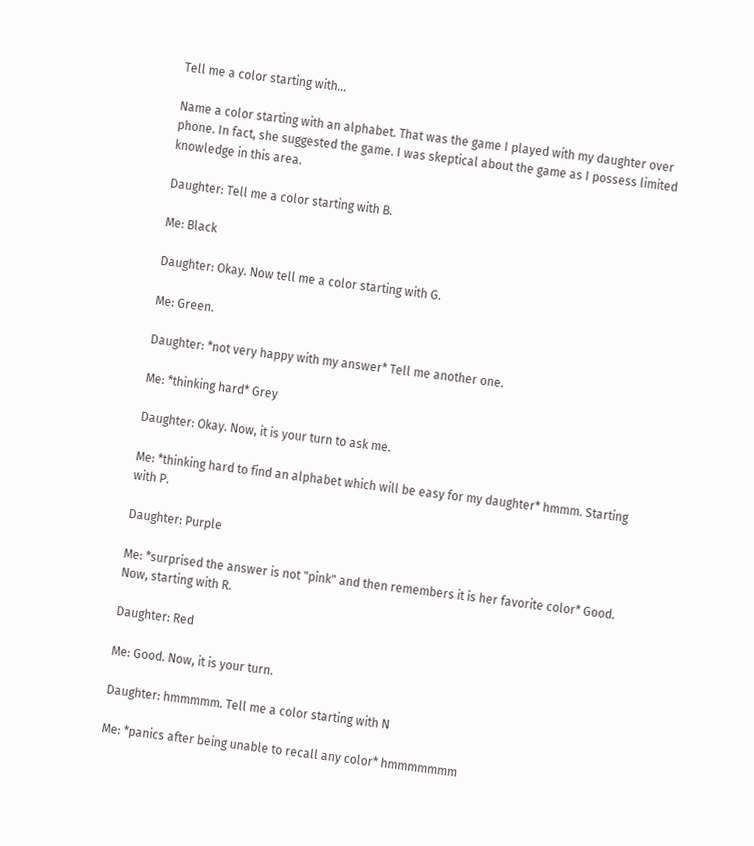Tell me a color starting with...

Name a color starting with an alphabet. That was the game I played with my daughter over phone. In fact, she suggested the game. I was skeptical about the game as I possess limited knowledge in this area.

Daughter: Tell me a color starting with B.

Me: Black

Daughter: Okay. Now tell me a color starting with G.

Me: Green.

Daughter: *not very happy with my answer* Tell me another one.

Me: *thinking hard* Grey

Daughter: Okay. Now, it is your turn to ask me.

Me: *thinking hard to find an alphabet which will be easy for my daughter* hmmm. Starting with P.

Daughter: Purple

Me: *surprised the answer is not "pink" and then remembers it is her favorite color* Good. Now, starting with R.

Daughter: Red

Me: Good. Now, it is your turn.

Daughter: hmmmmm. Tell me a color starting with N

Me: *panics after being unable to recall any color* hmmmmmmm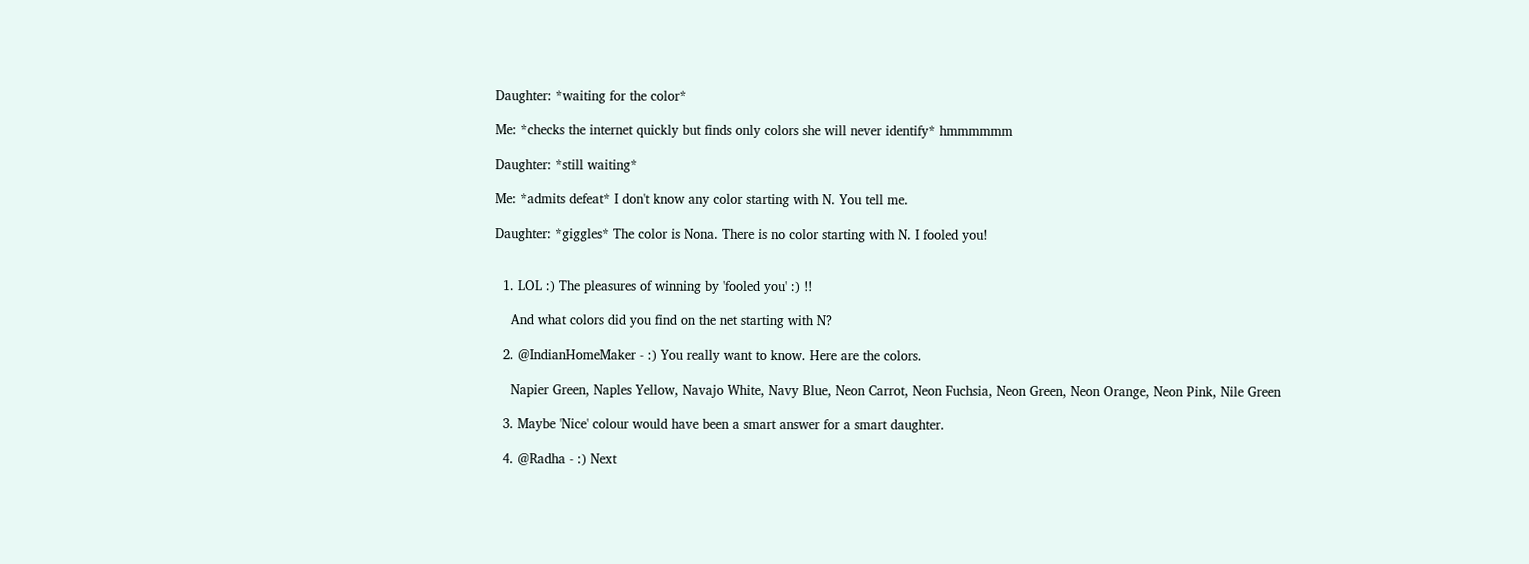Daughter: *waiting for the color*

Me: *checks the internet quickly but finds only colors she will never identify* hmmmmmm

Daughter: *still waiting*

Me: *admits defeat* I don't know any color starting with N. You tell me.

Daughter: *giggles* The color is Nona. There is no color starting with N. I fooled you!


  1. LOL :) The pleasures of winning by 'fooled you' :) !!

    And what colors did you find on the net starting with N?

  2. @IndianHomeMaker - :) You really want to know. Here are the colors.

    Napier Green, Naples Yellow, Navajo White, Navy Blue, Neon Carrot, Neon Fuchsia, Neon Green, Neon Orange, Neon Pink, Nile Green

  3. Maybe 'Nice' colour would have been a smart answer for a smart daughter.

  4. @Radha - :) Next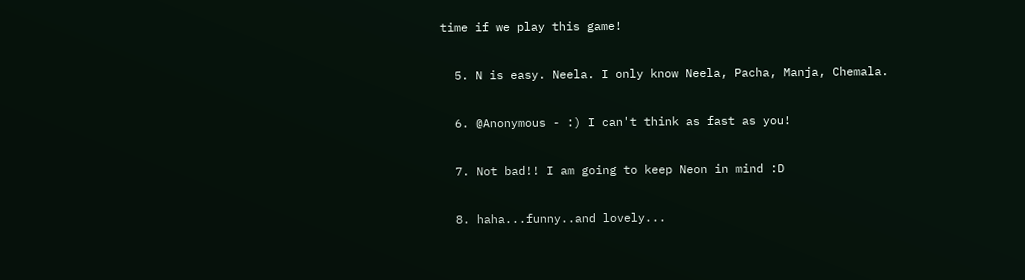time if we play this game!

  5. N is easy. Neela. I only know Neela, Pacha, Manja, Chemala.

  6. @Anonymous - :) I can't think as fast as you!

  7. Not bad!! I am going to keep Neon in mind :D

  8. haha...funny..and lovely...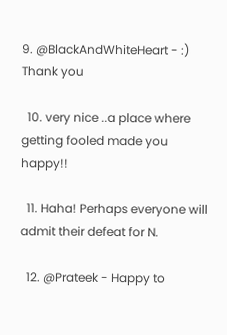9. @BlackAndWhiteHeart - :) Thank you

  10. very nice ..a place where getting fooled made you happy!!

  11. Haha! Perhaps everyone will admit their defeat for N.

  12. @Prateek - Happy to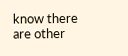know there are other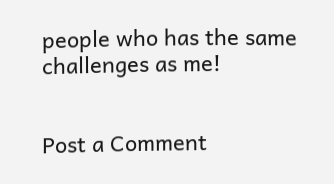people who has the same challenges as me!


Post a Comment